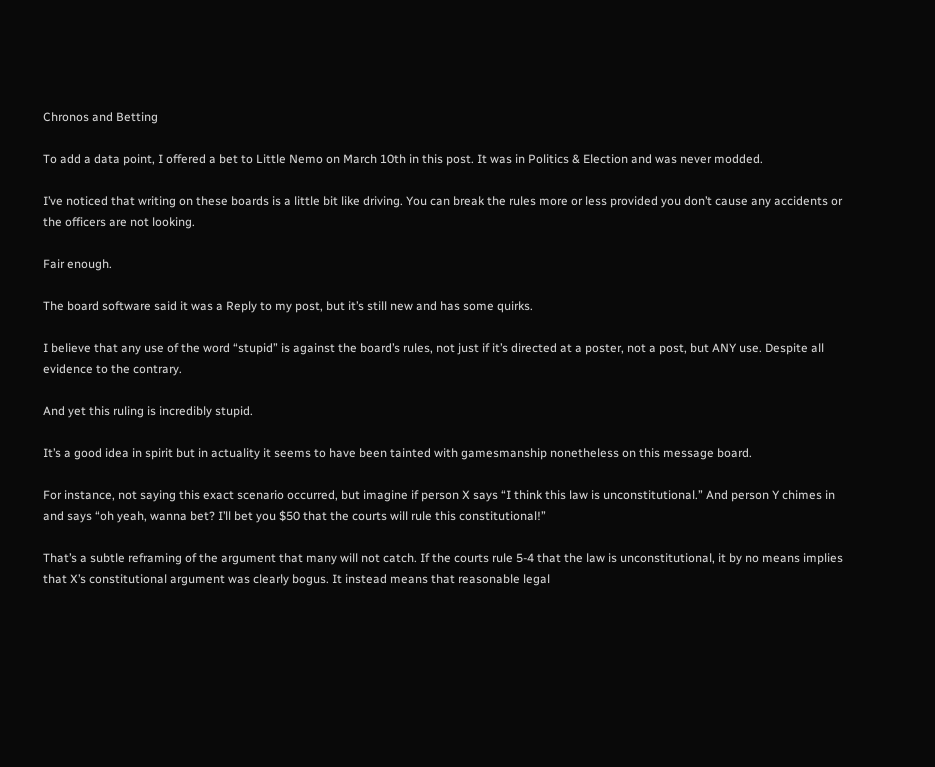Chronos and Betting

To add a data point, I offered a bet to Little Nemo on March 10th in this post. It was in Politics & Election and was never modded.

I’ve noticed that writing on these boards is a little bit like driving. You can break the rules more or less provided you don’t cause any accidents or the officers are not looking.

Fair enough.

The board software said it was a Reply to my post, but it’s still new and has some quirks.

I believe that any use of the word “stupid” is against the board’s rules, not just if it’s directed at a poster, not a post, but ANY use. Despite all evidence to the contrary.

And yet this ruling is incredibly stupid.

It’s a good idea in spirit but in actuality it seems to have been tainted with gamesmanship nonetheless on this message board.

For instance, not saying this exact scenario occurred, but imagine if person X says “I think this law is unconstitutional.” And person Y chimes in and says “oh yeah, wanna bet? I’ll bet you $50 that the courts will rule this constitutional!”

That’s a subtle reframing of the argument that many will not catch. If the courts rule 5-4 that the law is unconstitutional, it by no means implies that X’s constitutional argument was clearly bogus. It instead means that reasonable legal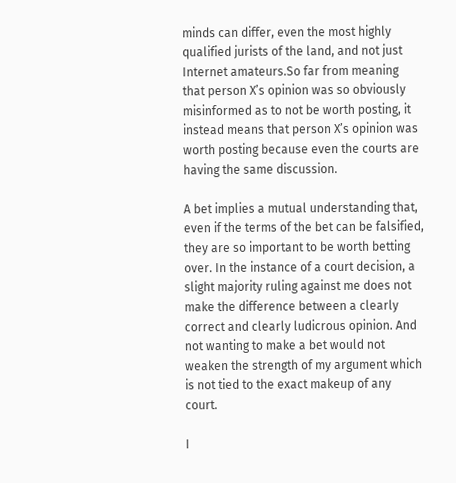minds can differ, even the most highly qualified jurists of the land, and not just Internet amateurs.So far from meaning that person X’s opinion was so obviously misinformed as to not be worth posting, it instead means that person X’s opinion was worth posting because even the courts are having the same discussion.

A bet implies a mutual understanding that, even if the terms of the bet can be falsified, they are so important to be worth betting over. In the instance of a court decision, a slight majority ruling against me does not make the difference between a clearly correct and clearly ludicrous opinion. And not wanting to make a bet would not weaken the strength of my argument which is not tied to the exact makeup of any court.

I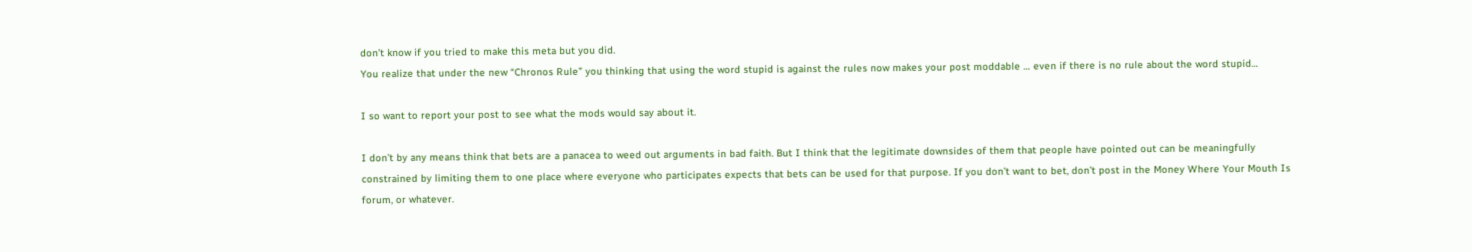don’t know if you tried to make this meta but you did.
You realize that under the new “Chronos Rule” you thinking that using the word stupid is against the rules now makes your post moddable … even if there is no rule about the word stupid…

I so want to report your post to see what the mods would say about it.

I don’t by any means think that bets are a panacea to weed out arguments in bad faith. But I think that the legitimate downsides of them that people have pointed out can be meaningfully constrained by limiting them to one place where everyone who participates expects that bets can be used for that purpose. If you don’t want to bet, don’t post in the Money Where Your Mouth Is forum, or whatever.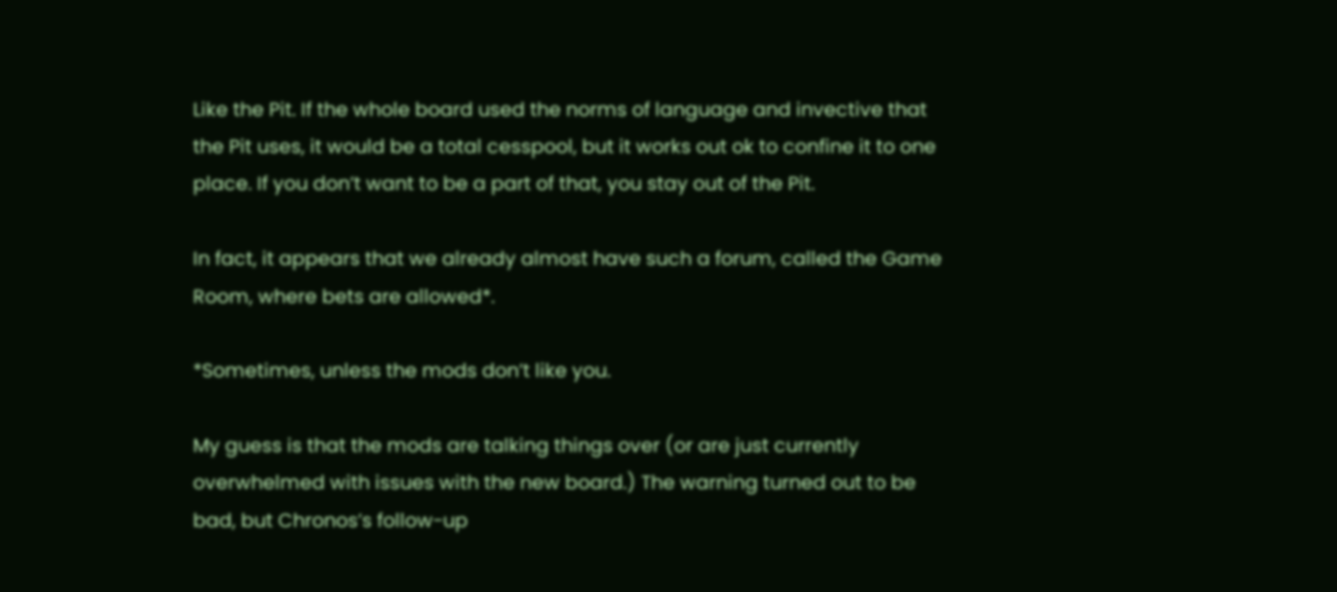Like the Pit. If the whole board used the norms of language and invective that the Pit uses, it would be a total cesspool, but it works out ok to confine it to one place. If you don’t want to be a part of that, you stay out of the Pit.

In fact, it appears that we already almost have such a forum, called the Game Room, where bets are allowed*.

*Sometimes, unless the mods don’t like you.

My guess is that the mods are talking things over (or are just currently overwhelmed with issues with the new board.) The warning turned out to be bad, but Chronos’s follow-up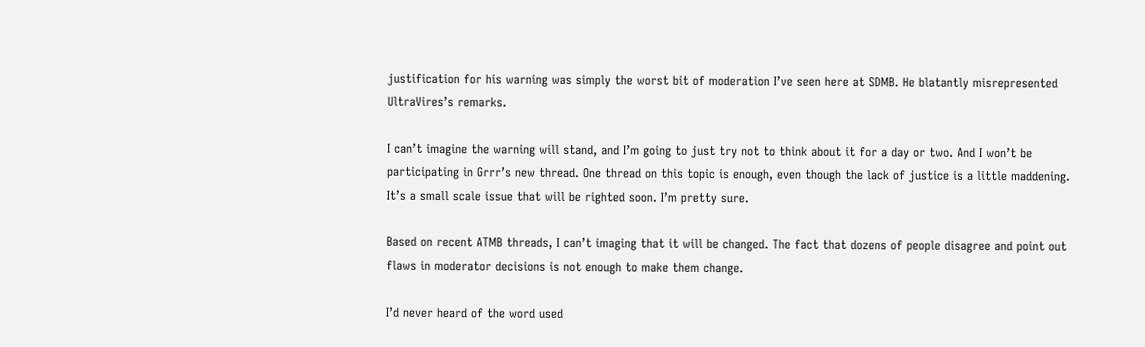justification for his warning was simply the worst bit of moderation I’ve seen here at SDMB. He blatantly misrepresented UltraVires’s remarks.

I can’t imagine the warning will stand, and I’m going to just try not to think about it for a day or two. And I won’t be participating in Grrr’s new thread. One thread on this topic is enough, even though the lack of justice is a little maddening. It’s a small scale issue that will be righted soon. I’m pretty sure.

Based on recent ATMB threads, I can’t imaging that it will be changed. The fact that dozens of people disagree and point out flaws in moderator decisions is not enough to make them change.

I’d never heard of the word used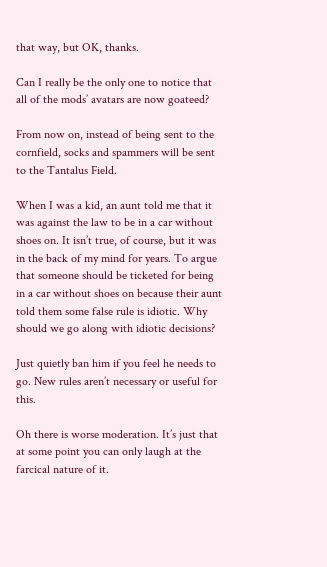that way, but OK, thanks.

Can I really be the only one to notice that all of the mods’ avatars are now goateed?

From now on, instead of being sent to the cornfield, socks and spammers will be sent to the Tantalus Field.

When I was a kid, an aunt told me that it was against the law to be in a car without shoes on. It isn’t true, of course, but it was in the back of my mind for years. To argue that someone should be ticketed for being in a car without shoes on because their aunt told them some false rule is idiotic. Why should we go along with idiotic decisions?

Just quietly ban him if you feel he needs to go. New rules aren’t necessary or useful for this.

Oh there is worse moderation. It’s just that at some point you can only laugh at the farcical nature of it.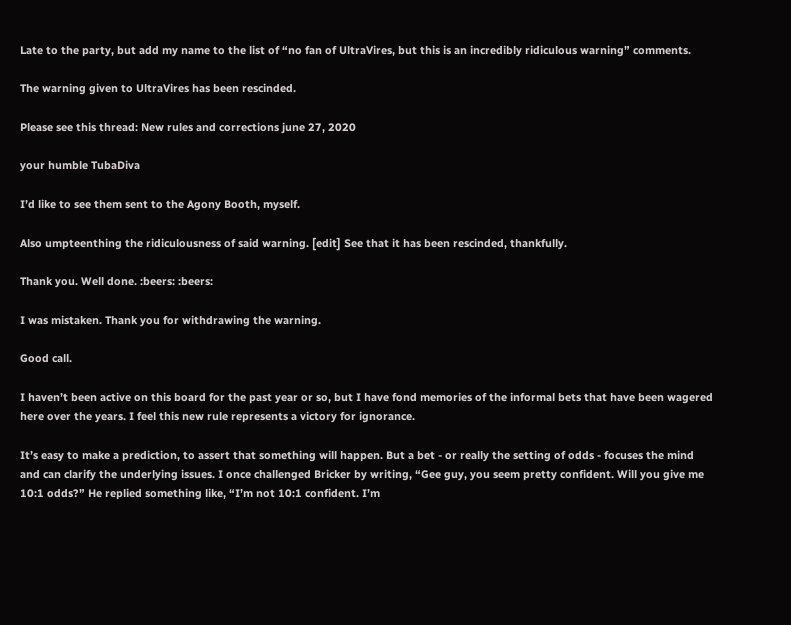Late to the party, but add my name to the list of “no fan of UltraVires, but this is an incredibly ridiculous warning” comments.

The warning given to UltraVires has been rescinded.

Please see this thread: New rules and corrections june 27, 2020

your humble TubaDiva

I’d like to see them sent to the Agony Booth, myself.

Also umpteenthing the ridiculousness of said warning. [edit] See that it has been rescinded, thankfully.

Thank you. Well done. :beers: :beers:

I was mistaken. Thank you for withdrawing the warning.

Good call.

I haven’t been active on this board for the past year or so, but I have fond memories of the informal bets that have been wagered here over the years. I feel this new rule represents a victory for ignorance.

It’s easy to make a prediction, to assert that something will happen. But a bet - or really the setting of odds - focuses the mind and can clarify the underlying issues. I once challenged Bricker by writing, “Gee guy, you seem pretty confident. Will you give me 10:1 odds?” He replied something like, “I’m not 10:1 confident. I’m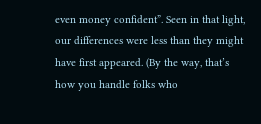even money confident”. Seen in that light, our differences were less than they might have first appeared. (By the way, that’s how you handle folks who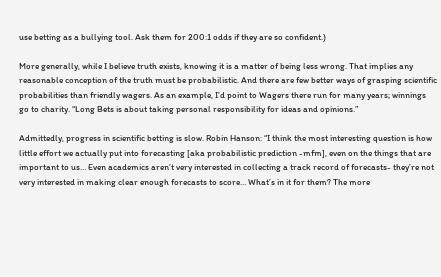use betting as a bullying tool. Ask them for 200:1 odds if they are so confident.)

More generally, while I believe truth exists, knowing it is a matter of being less wrong. That implies any reasonable conception of the truth must be probabilistic. And there are few better ways of grasping scientific probabilities than friendly wagers. As an example, I’d point to Wagers there run for many years; winnings go to charity. “Long Bets is about taking personal responsibility for ideas and opinions.”

Admittedly, progress in scientific betting is slow. Robin Hanson: “I think the most interesting question is how little effort we actually put into forecasting [aka probabilistic prediction -mfm], even on the things that are important to us… Even academics aren’t very interested in collecting a track record of forecasts- they’re not very interested in making clear enough forecasts to score… What’s in it for them? The more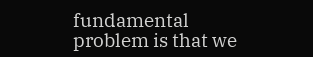fundamental problem is that we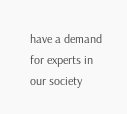have a demand for experts in our society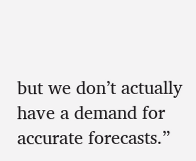but we don’t actually have a demand for accurate forecasts.”